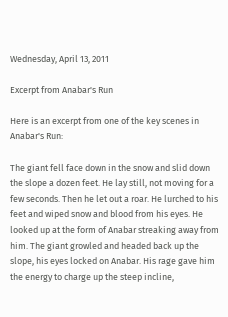Wednesday, April 13, 2011

Excerpt from Anabar's Run

Here is an excerpt from one of the key scenes in Anabar's Run:

The giant fell face down in the snow and slid down the slope a dozen feet. He lay still, not moving for a few seconds. Then he let out a roar. He lurched to his feet and wiped snow and blood from his eyes. He looked up at the form of Anabar streaking away from him. The giant growled and headed back up the slope, his eyes locked on Anabar. His rage gave him the energy to charge up the steep incline,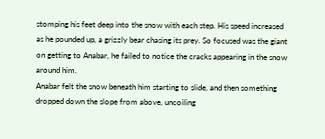stomping his feet deep into the snow with each step. His speed increased as he pounded up, a grizzly bear chasing its prey. So focused was the giant on getting to Anabar, he failed to notice the cracks appearing in the snow around him.
Anabar felt the snow beneath him starting to slide, and then something dropped down the slope from above, uncoiling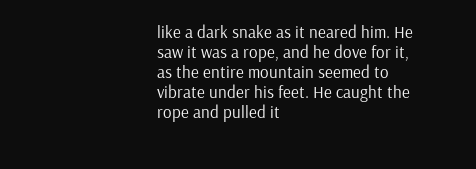like a dark snake as it neared him. He saw it was a rope, and he dove for it, as the entire mountain seemed to vibrate under his feet. He caught the rope and pulled it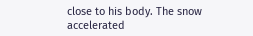close to his body. The snow accelerated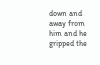down and away from him and he gripped the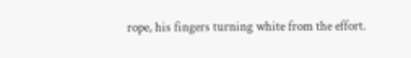rope, his fingers turning white from the effort.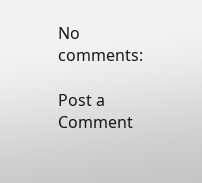No comments:

Post a Comment